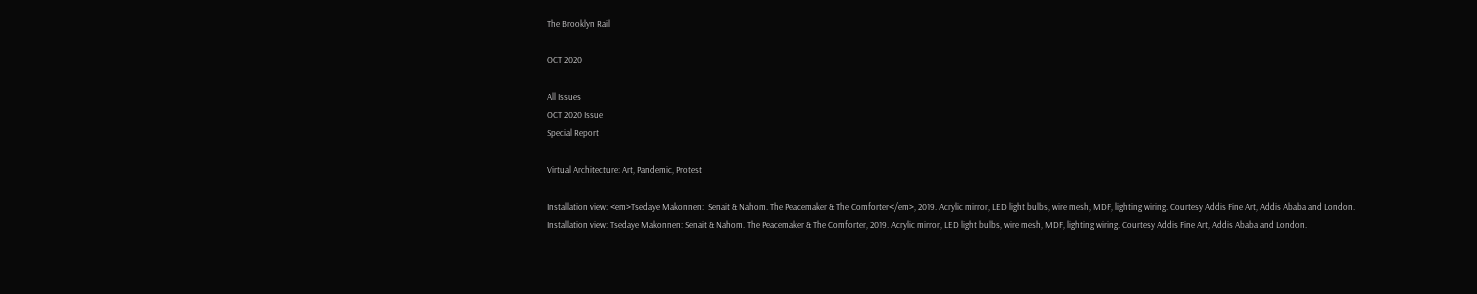The Brooklyn Rail

OCT 2020

All Issues
OCT 2020 Issue
Special Report

Virtual Architecture: Art, Pandemic, Protest

Installation view: <em>Tsedaye Makonnen:  Senait & Nahom. The Peacemaker & The Comforter</em>, 2019. Acrylic mirror, LED light bulbs, wire mesh, MDF, lighting wiring. Courtesy Addis Fine Art, Addis Ababa and London.
Installation view: Tsedaye Makonnen: Senait & Nahom. The Peacemaker & The Comforter, 2019. Acrylic mirror, LED light bulbs, wire mesh, MDF, lighting wiring. Courtesy Addis Fine Art, Addis Ababa and London.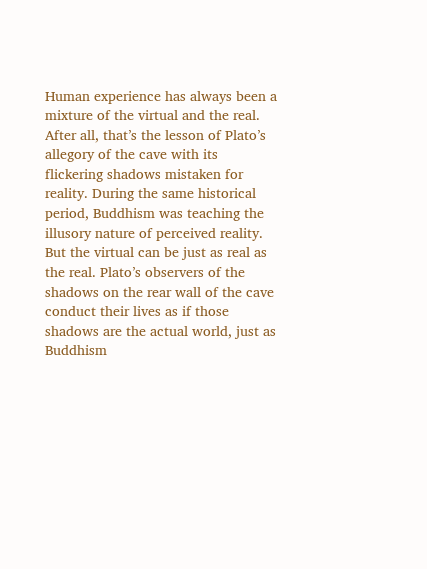Human experience has always been a mixture of the virtual and the real. After all, that’s the lesson of Plato’s allegory of the cave with its flickering shadows mistaken for reality. During the same historical period, Buddhism was teaching the illusory nature of perceived reality. But the virtual can be just as real as the real. Plato’s observers of the shadows on the rear wall of the cave conduct their lives as if those shadows are the actual world, just as Buddhism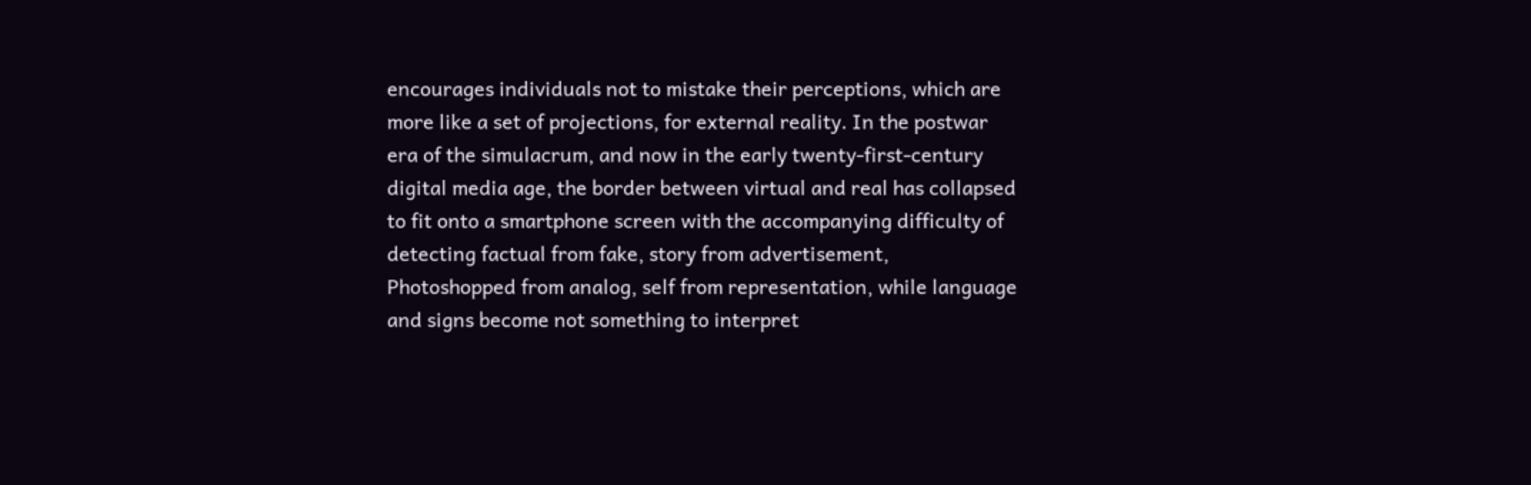encourages individuals not to mistake their perceptions, which are more like a set of projections, for external reality. In the postwar era of the simulacrum, and now in the early twenty-first-century digital media age, the border between virtual and real has collapsed to fit onto a smartphone screen with the accompanying difficulty of detecting factual from fake, story from advertisement, Photoshopped from analog, self from representation, while language and signs become not something to interpret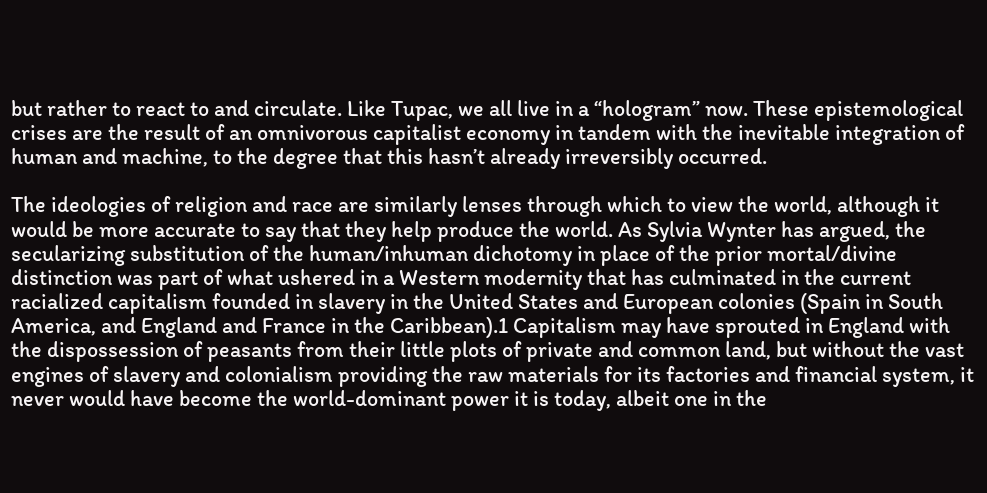but rather to react to and circulate. Like Tupac, we all live in a “hologram” now. These epistemological crises are the result of an omnivorous capitalist economy in tandem with the inevitable integration of human and machine, to the degree that this hasn’t already irreversibly occurred.

The ideologies of religion and race are similarly lenses through which to view the world, although it would be more accurate to say that they help produce the world. As Sylvia Wynter has argued, the secularizing substitution of the human/inhuman dichotomy in place of the prior mortal/divine distinction was part of what ushered in a Western modernity that has culminated in the current racialized capitalism founded in slavery in the United States and European colonies (Spain in South America, and England and France in the Caribbean).1 Capitalism may have sprouted in England with the dispossession of peasants from their little plots of private and common land, but without the vast engines of slavery and colonialism providing the raw materials for its factories and financial system, it never would have become the world-dominant power it is today, albeit one in the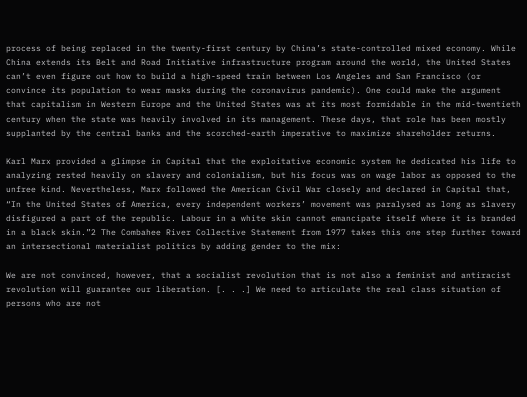process of being replaced in the twenty-first century by China’s state-controlled mixed economy. While China extends its Belt and Road Initiative infrastructure program around the world, the United States can’t even figure out how to build a high-speed train between Los Angeles and San Francisco (or convince its population to wear masks during the coronavirus pandemic). One could make the argument that capitalism in Western Europe and the United States was at its most formidable in the mid-twentieth century when the state was heavily involved in its management. These days, that role has been mostly supplanted by the central banks and the scorched-earth imperative to maximize shareholder returns.

Karl Marx provided a glimpse in Capital that the exploitative economic system he dedicated his life to analyzing rested heavily on slavery and colonialism, but his focus was on wage labor as opposed to the unfree kind. Nevertheless, Marx followed the American Civil War closely and declared in Capital that, “In the United States of America, every independent workers’ movement was paralysed as long as slavery disfigured a part of the republic. Labour in a white skin cannot emancipate itself where it is branded in a black skin.”2 The Combahee River Collective Statement from 1977 takes this one step further toward an intersectional materialist politics by adding gender to the mix:

We are not convinced, however, that a socialist revolution that is not also a feminist and antiracist revolution will guarantee our liberation. [. . .] We need to articulate the real class situation of persons who are not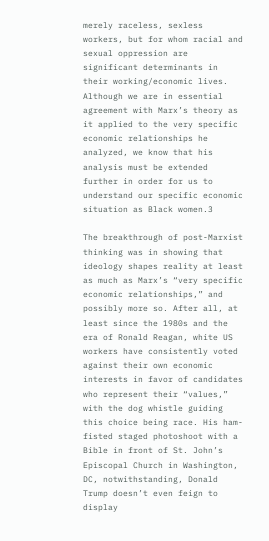merely raceless, sexless workers, but for whom racial and sexual oppression are significant determinants in their working/economic lives. Although we are in essential agreement with Marx’s theory as it applied to the very specific economic relationships he analyzed, we know that his analysis must be extended further in order for us to understand our specific economic situation as Black women.3

The breakthrough of post-Marxist thinking was in showing that ideology shapes reality at least as much as Marx’s “very specific economic relationships,” and possibly more so. After all, at least since the 1980s and the era of Ronald Reagan, white US workers have consistently voted against their own economic interests in favor of candidates who represent their “values,” with the dog whistle guiding this choice being race. His ham-fisted staged photoshoot with a Bible in front of St. John’s Episcopal Church in Washington, DC, notwithstanding, Donald Trump doesn’t even feign to display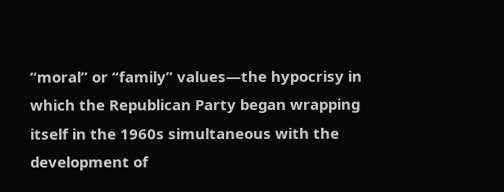“moral” or “family” values—the hypocrisy in which the Republican Party began wrapping itself in the 1960s simultaneous with the development of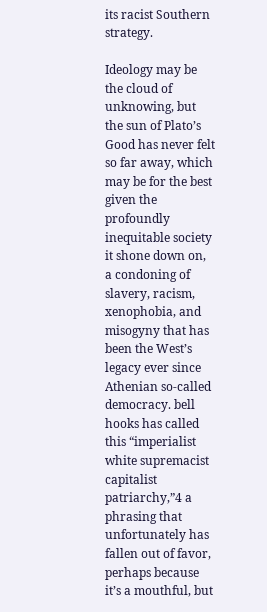its racist Southern strategy.

Ideology may be the cloud of unknowing, but the sun of Plato’s Good has never felt so far away, which may be for the best given the profoundly inequitable society it shone down on, a condoning of slavery, racism, xenophobia, and misogyny that has been the West’s legacy ever since Athenian so-called democracy. bell hooks has called this “imperialist white supremacist capitalist patriarchy,”4 a phrasing that unfortunately has fallen out of favor, perhaps because it’s a mouthful, but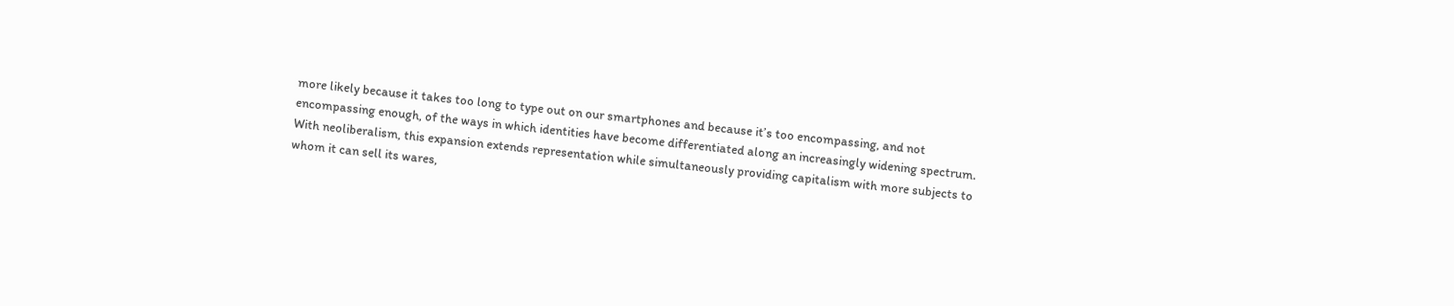more likely because it takes too long to type out on our smartphones and because it’s too encompassing, and not encompassing enough, of the ways in which identities have become differentiated along an increasingly widening spectrum. With neoliberalism, this expansion extends representation while simultaneously providing capitalism with more subjects to whom it can sell its wares,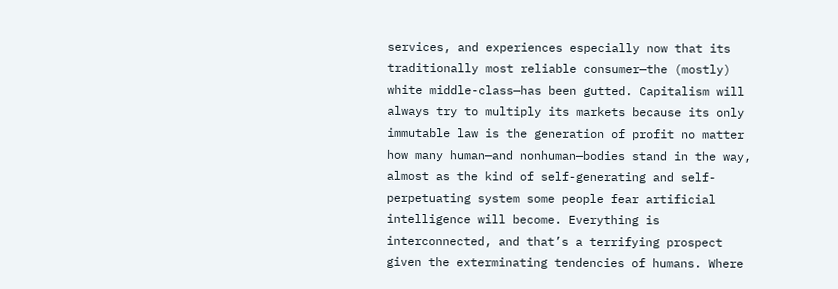services, and experiences especially now that its traditionally most reliable consumer—the (mostly) white middle-class—has been gutted. Capitalism will always try to multiply its markets because its only immutable law is the generation of profit no matter how many human—and nonhuman—bodies stand in the way, almost as the kind of self-generating and self-perpetuating system some people fear artificial intelligence will become. Everything is interconnected, and that’s a terrifying prospect given the exterminating tendencies of humans. Where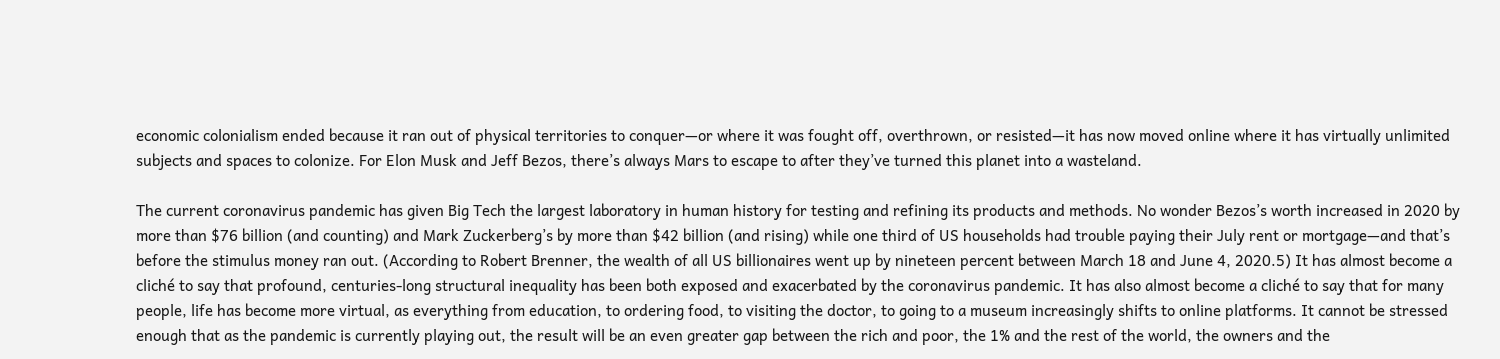economic colonialism ended because it ran out of physical territories to conquer—or where it was fought off, overthrown, or resisted—it has now moved online where it has virtually unlimited subjects and spaces to colonize. For Elon Musk and Jeff Bezos, there’s always Mars to escape to after they’ve turned this planet into a wasteland.

The current coronavirus pandemic has given Big Tech the largest laboratory in human history for testing and refining its products and methods. No wonder Bezos’s worth increased in 2020 by more than $76 billion (and counting) and Mark Zuckerberg’s by more than $42 billion (and rising) while one third of US households had trouble paying their July rent or mortgage—and that’s before the stimulus money ran out. (According to Robert Brenner, the wealth of all US billionaires went up by nineteen percent between March 18 and June 4, 2020.5) It has almost become a cliché to say that profound, centuries-long structural inequality has been both exposed and exacerbated by the coronavirus pandemic. It has also almost become a cliché to say that for many people, life has become more virtual, as everything from education, to ordering food, to visiting the doctor, to going to a museum increasingly shifts to online platforms. It cannot be stressed enough that as the pandemic is currently playing out, the result will be an even greater gap between the rich and poor, the 1% and the rest of the world, the owners and the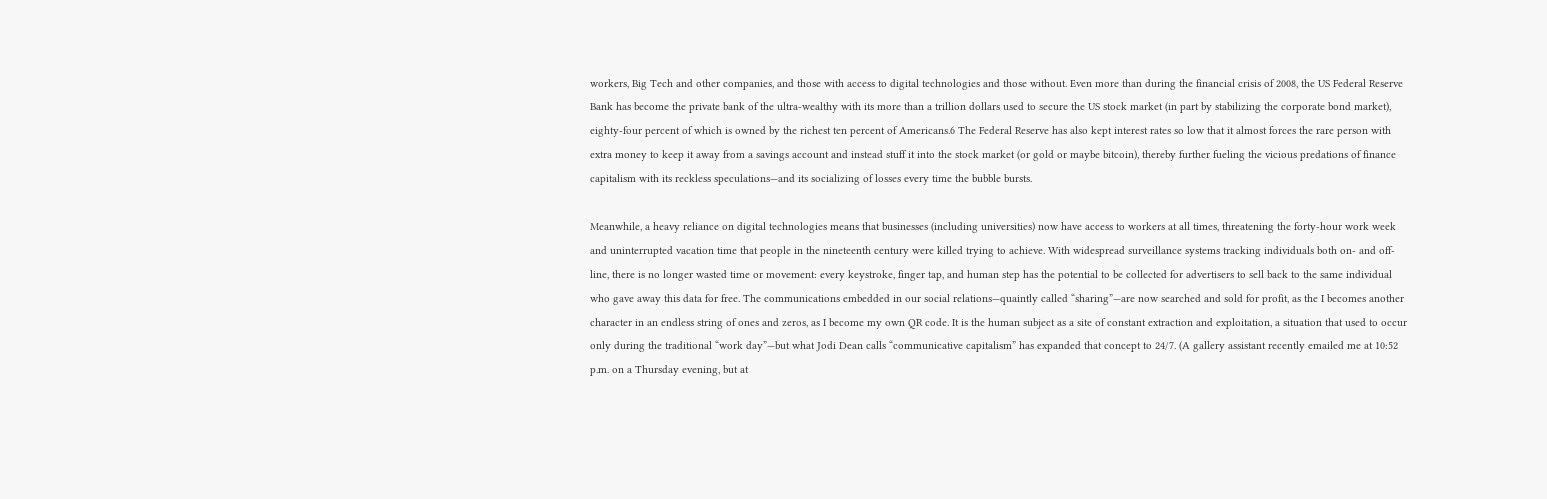workers, Big Tech and other companies, and those with access to digital technologies and those without. Even more than during the financial crisis of 2008, the US Federal Reserve Bank has become the private bank of the ultra-wealthy with its more than a trillion dollars used to secure the US stock market (in part by stabilizing the corporate bond market), eighty-four percent of which is owned by the richest ten percent of Americans.6 The Federal Reserve has also kept interest rates so low that it almost forces the rare person with extra money to keep it away from a savings account and instead stuff it into the stock market (or gold or maybe bitcoin), thereby further fueling the vicious predations of finance capitalism with its reckless speculations—and its socializing of losses every time the bubble bursts.

Meanwhile, a heavy reliance on digital technologies means that businesses (including universities) now have access to workers at all times, threatening the forty-hour work week and uninterrupted vacation time that people in the nineteenth century were killed trying to achieve. With widespread surveillance systems tracking individuals both on- and off-line, there is no longer wasted time or movement: every keystroke, finger tap, and human step has the potential to be collected for advertisers to sell back to the same individual who gave away this data for free. The communications embedded in our social relations—quaintly called “sharing”—are now searched and sold for profit, as the I becomes another character in an endless string of ones and zeros, as I become my own QR code. It is the human subject as a site of constant extraction and exploitation, a situation that used to occur only during the traditional “work day”—but what Jodi Dean calls “communicative capitalism” has expanded that concept to 24/7. (A gallery assistant recently emailed me at 10:52 p.m. on a Thursday evening, but at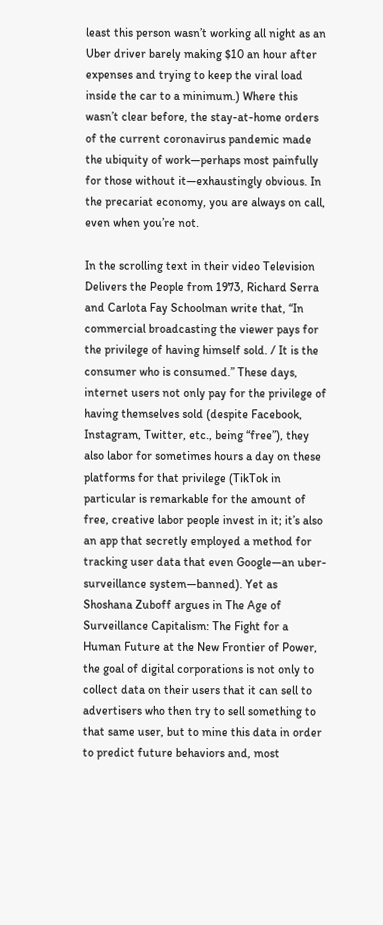least this person wasn’t working all night as an Uber driver barely making $10 an hour after expenses and trying to keep the viral load inside the car to a minimum.) Where this wasn’t clear before, the stay-at-home orders of the current coronavirus pandemic made the ubiquity of work—perhaps most painfully for those without it—exhaustingly obvious. In the precariat economy, you are always on call, even when you’re not.

In the scrolling text in their video Television Delivers the People from 1973, Richard Serra and Carlota Fay Schoolman write that, “In commercial broadcasting the viewer pays for the privilege of having himself sold. / It is the consumer who is consumed.” These days, internet users not only pay for the privilege of having themselves sold (despite Facebook, Instagram, Twitter, etc., being “free”), they also labor for sometimes hours a day on these platforms for that privilege (TikTok in particular is remarkable for the amount of free, creative labor people invest in it; it’s also an app that secretly employed a method for tracking user data that even Google—an uber-surveillance system—banned). Yet as Shoshana Zuboff argues in The Age of Surveillance Capitalism: The Fight for a Human Future at the New Frontier of Power, the goal of digital corporations is not only to collect data on their users that it can sell to advertisers who then try to sell something to that same user, but to mine this data in order to predict future behaviors and, most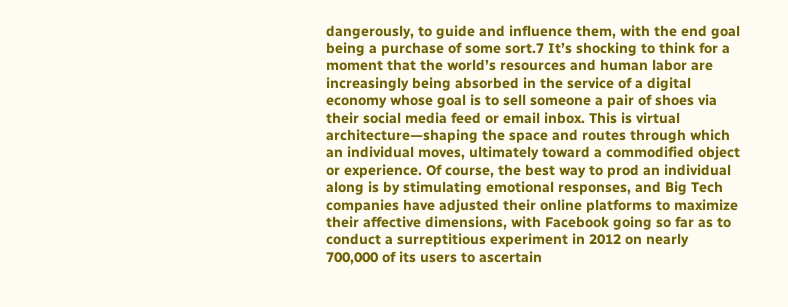dangerously, to guide and influence them, with the end goal being a purchase of some sort.7 It’s shocking to think for a moment that the world’s resources and human labor are increasingly being absorbed in the service of a digital economy whose goal is to sell someone a pair of shoes via their social media feed or email inbox. This is virtual architecture—shaping the space and routes through which an individual moves, ultimately toward a commodified object or experience. Of course, the best way to prod an individual along is by stimulating emotional responses, and Big Tech companies have adjusted their online platforms to maximize their affective dimensions, with Facebook going so far as to conduct a surreptitious experiment in 2012 on nearly 700,000 of its users to ascertain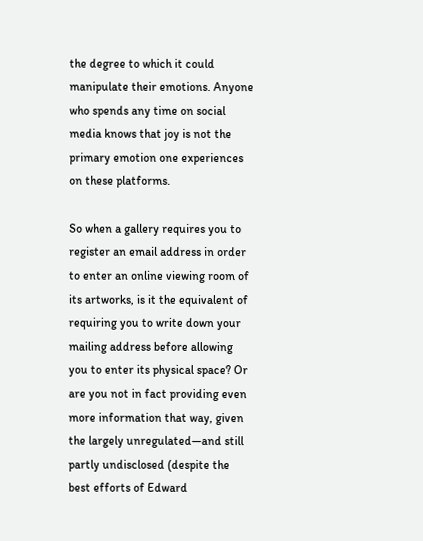the degree to which it could manipulate their emotions. Anyone who spends any time on social media knows that joy is not the primary emotion one experiences on these platforms.

So when a gallery requires you to register an email address in order to enter an online viewing room of its artworks, is it the equivalent of requiring you to write down your mailing address before allowing you to enter its physical space? Or are you not in fact providing even more information that way, given the largely unregulated—and still partly undisclosed (despite the best efforts of Edward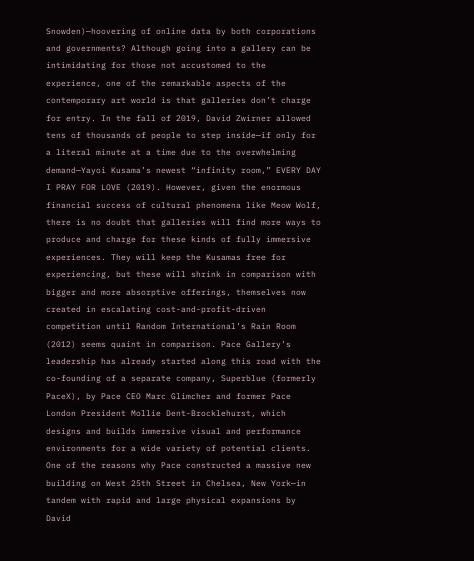Snowden)—hoovering of online data by both corporations and governments? Although going into a gallery can be intimidating for those not accustomed to the experience, one of the remarkable aspects of the contemporary art world is that galleries don’t charge for entry. In the fall of 2019, David Zwirner allowed tens of thousands of people to step inside—if only for a literal minute at a time due to the overwhelming demand—Yayoi Kusama’s newest “infinity room,” EVERY DAY I PRAY FOR LOVE (2019). However, given the enormous financial success of cultural phenomena like Meow Wolf, there is no doubt that galleries will find more ways to produce and charge for these kinds of fully immersive experiences. They will keep the Kusamas free for experiencing, but these will shrink in comparison with bigger and more absorptive offerings, themselves now created in escalating cost-and-profit-driven competition until Random International’s Rain Room (2012) seems quaint in comparison. Pace Gallery’s leadership has already started along this road with the co-founding of a separate company, Superblue (formerly PaceX), by Pace CEO Marc Glimcher and former Pace London President Mollie Dent-Brocklehurst, which designs and builds immersive visual and performance environments for a wide variety of potential clients. One of the reasons why Pace constructed a massive new building on West 25th Street in Chelsea, New York—in tandem with rapid and large physical expansions by David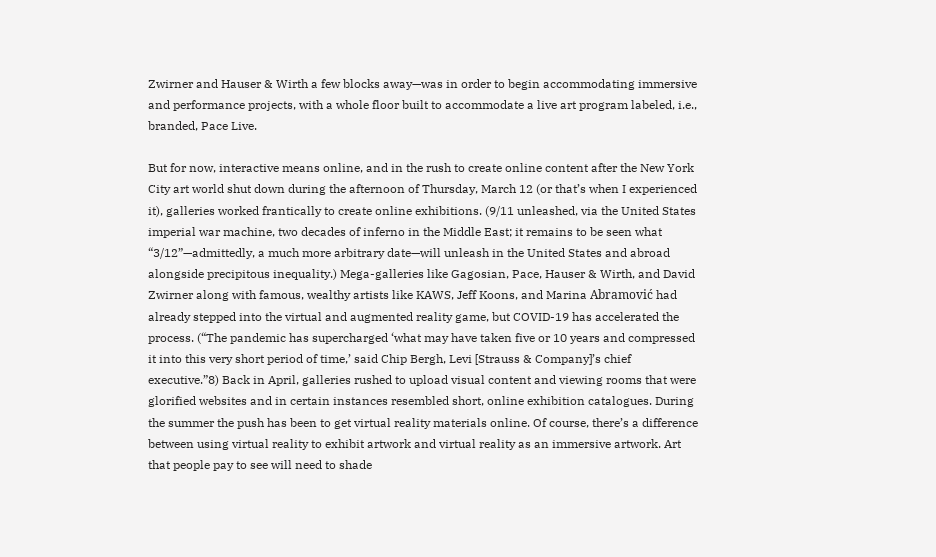Zwirner and Hauser & Wirth a few blocks away—was in order to begin accommodating immersive and performance projects, with a whole floor built to accommodate a live art program labeled, i.e., branded, Pace Live.

But for now, interactive means online, and in the rush to create online content after the New York City art world shut down during the afternoon of Thursday, March 12 (or that’s when I experienced it), galleries worked frantically to create online exhibitions. (9/11 unleashed, via the United States imperial war machine, two decades of inferno in the Middle East; it remains to be seen what “3/12”—admittedly, a much more arbitrary date—will unleash in the United States and abroad alongside precipitous inequality.) Mega-galleries like Gagosian, Pace, Hauser & Wirth, and David Zwirner along with famous, wealthy artists like KAWS, Jeff Koons, and Marina Abramović had already stepped into the virtual and augmented reality game, but COVID-19 has accelerated the process. (“The pandemic has supercharged ‘what may have taken five or 10 years and compressed it into this very short period of time,’ said Chip Bergh, Levi [Strauss & Company]’s chief executive.”8) Back in April, galleries rushed to upload visual content and viewing rooms that were glorified websites and in certain instances resembled short, online exhibition catalogues. During the summer the push has been to get virtual reality materials online. Of course, there’s a difference between using virtual reality to exhibit artwork and virtual reality as an immersive artwork. Art that people pay to see will need to shade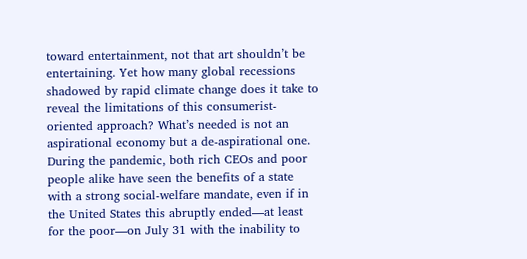toward entertainment, not that art shouldn’t be entertaining. Yet how many global recessions shadowed by rapid climate change does it take to reveal the limitations of this consumerist-oriented approach? What’s needed is not an aspirational economy but a de-aspirational one. During the pandemic, both rich CEOs and poor people alike have seen the benefits of a state with a strong social-welfare mandate, even if in the United States this abruptly ended—at least for the poor—on July 31 with the inability to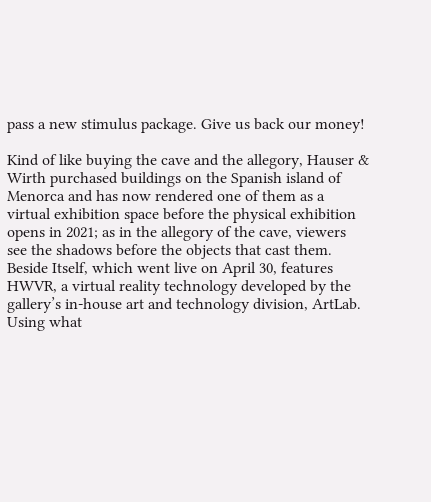pass a new stimulus package. Give us back our money!

Kind of like buying the cave and the allegory, Hauser & Wirth purchased buildings on the Spanish island of Menorca and has now rendered one of them as a virtual exhibition space before the physical exhibition opens in 2021; as in the allegory of the cave, viewers see the shadows before the objects that cast them. Beside Itself, which went live on April 30, features HWVR, a virtual reality technology developed by the gallery’s in-house art and technology division, ArtLab. Using what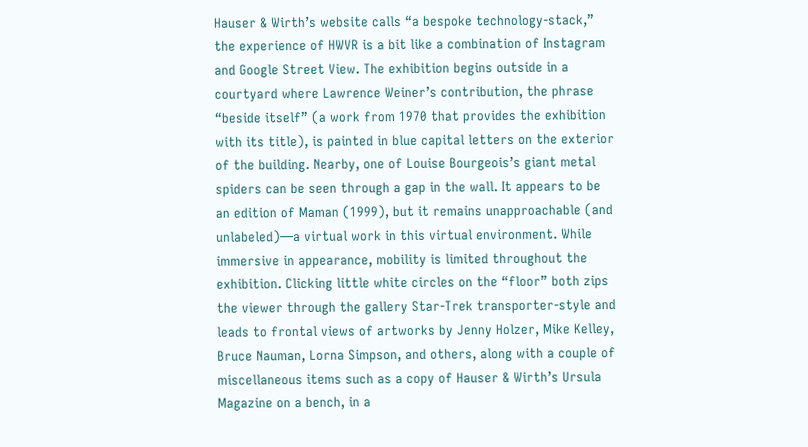Hauser & Wirth’s website calls “a bespoke technology-stack,” the experience of HWVR is a bit like a combination of Instagram and Google Street View. The exhibition begins outside in a courtyard where Lawrence Weiner’s contribution, the phrase “beside itself” (a work from 1970 that provides the exhibition with its title), is painted in blue capital letters on the exterior of the building. Nearby, one of Louise Bourgeois’s giant metal spiders can be seen through a gap in the wall. It appears to be an edition of Maman (1999), but it remains unapproachable (and unlabeled)—a virtual work in this virtual environment. While immersive in appearance, mobility is limited throughout the exhibition. Clicking little white circles on the “floor” both zips the viewer through the gallery Star-Trek transporter-style and leads to frontal views of artworks by Jenny Holzer, Mike Kelley, Bruce Nauman, Lorna Simpson, and others, along with a couple of miscellaneous items such as a copy of Hauser & Wirth’s Ursula Magazine on a bench, in a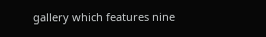gallery which features nine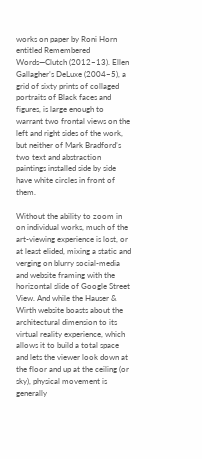works on paper by Roni Horn entitled Remembered Words—Clutch (2012–13). Ellen Gallagher’s DeLuxe (2004–5), a grid of sixty prints of collaged portraits of Black faces and figures, is large enough to warrant two frontal views on the left and right sides of the work, but neither of Mark Bradford’s two text and abstraction paintings installed side by side have white circles in front of them.

Without the ability to zoom in on individual works, much of the art-viewing experience is lost, or at least elided, mixing a static and verging on blurry social-media and website framing with the horizontal slide of Google Street View. And while the Hauser & Wirth website boasts about the architectural dimension to its virtual reality experience, which allows it to build a total space and lets the viewer look down at the floor and up at the ceiling (or sky), physical movement is generally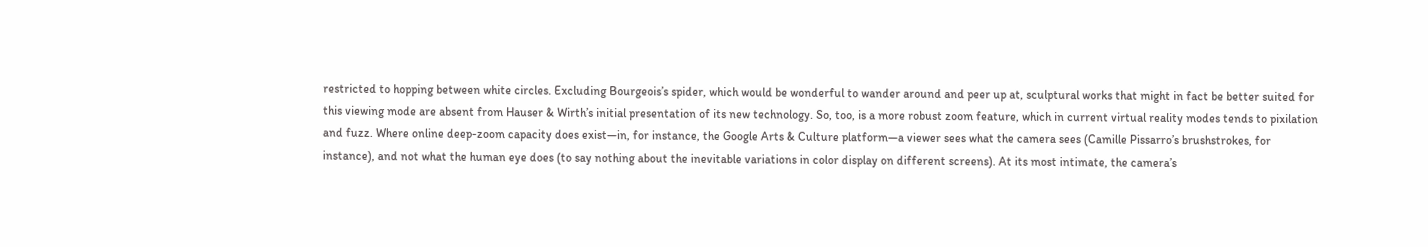restricted to hopping between white circles. Excluding Bourgeois’s spider, which would be wonderful to wander around and peer up at, sculptural works that might in fact be better suited for this viewing mode are absent from Hauser & Wirth’s initial presentation of its new technology. So, too, is a more robust zoom feature, which in current virtual reality modes tends to pixilation and fuzz. Where online deep-zoom capacity does exist—in, for instance, the Google Arts & Culture platform—a viewer sees what the camera sees (Camille Pissarro’s brushstrokes, for instance), and not what the human eye does (to say nothing about the inevitable variations in color display on different screens). At its most intimate, the camera’s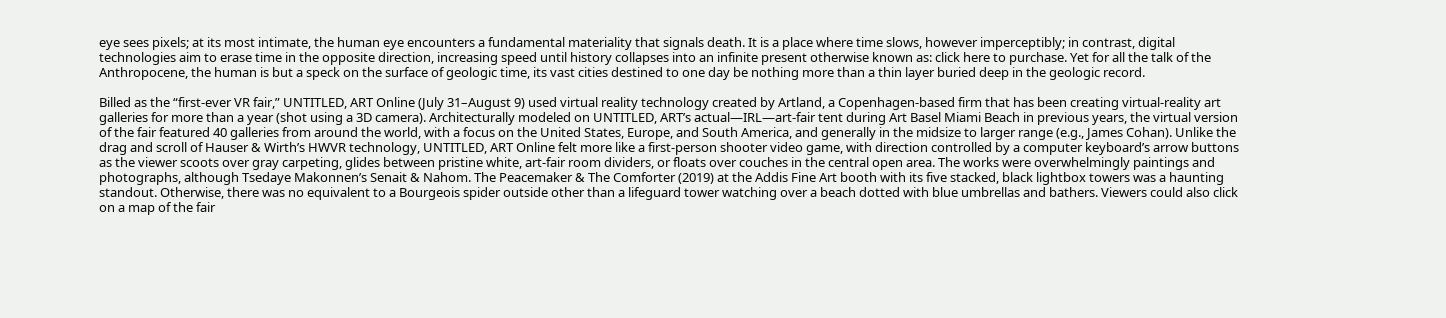eye sees pixels; at its most intimate, the human eye encounters a fundamental materiality that signals death. It is a place where time slows, however imperceptibly; in contrast, digital technologies aim to erase time in the opposite direction, increasing speed until history collapses into an infinite present otherwise known as: click here to purchase. Yet for all the talk of the Anthropocene, the human is but a speck on the surface of geologic time, its vast cities destined to one day be nothing more than a thin layer buried deep in the geologic record.

Billed as the “first-ever VR fair,” UNTITLED, ART Online (July 31–August 9) used virtual reality technology created by Artland, a Copenhagen-based firm that has been creating virtual-reality art galleries for more than a year (shot using a 3D camera). Architecturally modeled on UNTITLED, ART’s actual—IRL—art-fair tent during Art Basel Miami Beach in previous years, the virtual version of the fair featured 40 galleries from around the world, with a focus on the United States, Europe, and South America, and generally in the midsize to larger range (e.g., James Cohan). Unlike the drag and scroll of Hauser & Wirth’s HWVR technology, UNTITLED, ART Online felt more like a first-person shooter video game, with direction controlled by a computer keyboard’s arrow buttons as the viewer scoots over gray carpeting, glides between pristine white, art-fair room dividers, or floats over couches in the central open area. The works were overwhelmingly paintings and photographs, although Tsedaye Makonnen’s Senait & Nahom. The Peacemaker & The Comforter (2019) at the Addis Fine Art booth with its five stacked, black lightbox towers was a haunting standout. Otherwise, there was no equivalent to a Bourgeois spider outside other than a lifeguard tower watching over a beach dotted with blue umbrellas and bathers. Viewers could also click on a map of the fair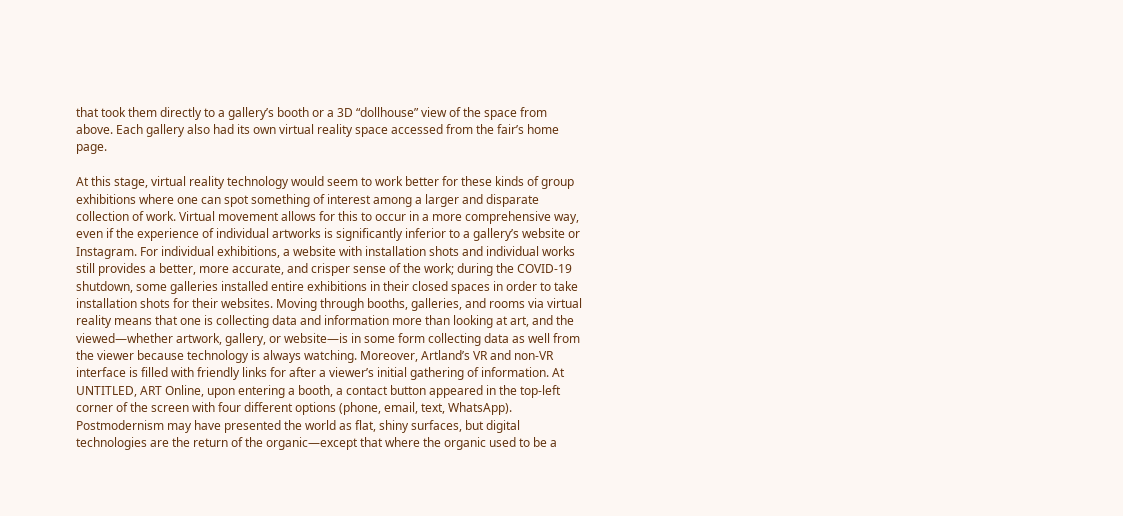that took them directly to a gallery’s booth or a 3D “dollhouse” view of the space from above. Each gallery also had its own virtual reality space accessed from the fair’s home page.

At this stage, virtual reality technology would seem to work better for these kinds of group exhibitions where one can spot something of interest among a larger and disparate collection of work. Virtual movement allows for this to occur in a more comprehensive way, even if the experience of individual artworks is significantly inferior to a gallery’s website or Instagram. For individual exhibitions, a website with installation shots and individual works still provides a better, more accurate, and crisper sense of the work; during the COVID-19 shutdown, some galleries installed entire exhibitions in their closed spaces in order to take installation shots for their websites. Moving through booths, galleries, and rooms via virtual reality means that one is collecting data and information more than looking at art, and the viewed—whether artwork, gallery, or website—is in some form collecting data as well from the viewer because technology is always watching. Moreover, Artland’s VR and non-VR interface is filled with friendly links for after a viewer’s initial gathering of information. At UNTITLED, ART Online, upon entering a booth, a contact button appeared in the top-left corner of the screen with four different options (phone, email, text, WhatsApp). Postmodernism may have presented the world as flat, shiny surfaces, but digital technologies are the return of the organic—except that where the organic used to be a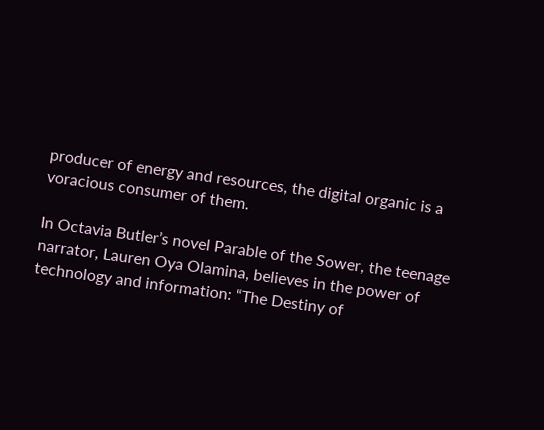producer of energy and resources, the digital organic is a voracious consumer of them.

In Octavia Butler’s novel Parable of the Sower, the teenage narrator, Lauren Oya Olamina, believes in the power of technology and information: “The Destiny of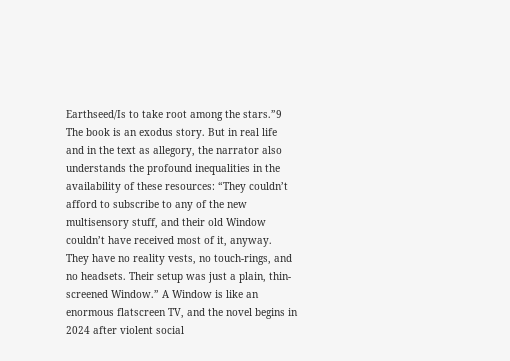Earthseed/Is to take root among the stars.”9 The book is an exodus story. But in real life and in the text as allegory, the narrator also understands the profound inequalities in the availability of these resources: “They couldn’t afford to subscribe to any of the new multisensory stuff, and their old Window couldn’t have received most of it, anyway. They have no reality vests, no touch-rings, and no headsets. Their setup was just a plain, thin-screened Window.” A Window is like an enormous flatscreen TV, and the novel begins in 2024 after violent social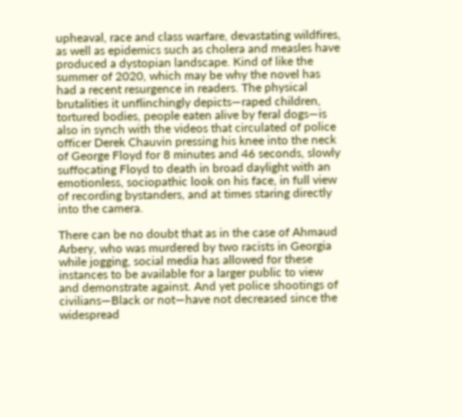upheaval, race and class warfare, devastating wildfires, as well as epidemics such as cholera and measles have produced a dystopian landscape. Kind of like the summer of 2020, which may be why the novel has had a recent resurgence in readers. The physical brutalities it unflinchingly depicts—raped children, tortured bodies, people eaten alive by feral dogs—is also in synch with the videos that circulated of police officer Derek Chauvin pressing his knee into the neck of George Floyd for 8 minutes and 46 seconds, slowly suffocating Floyd to death in broad daylight with an emotionless, sociopathic look on his face, in full view of recording bystanders, and at times staring directly into the camera.

There can be no doubt that as in the case of Ahmaud Arbery, who was murdered by two racists in Georgia while jogging, social media has allowed for these instances to be available for a larger public to view and demonstrate against. And yet police shootings of civilians—Black or not—have not decreased since the widespread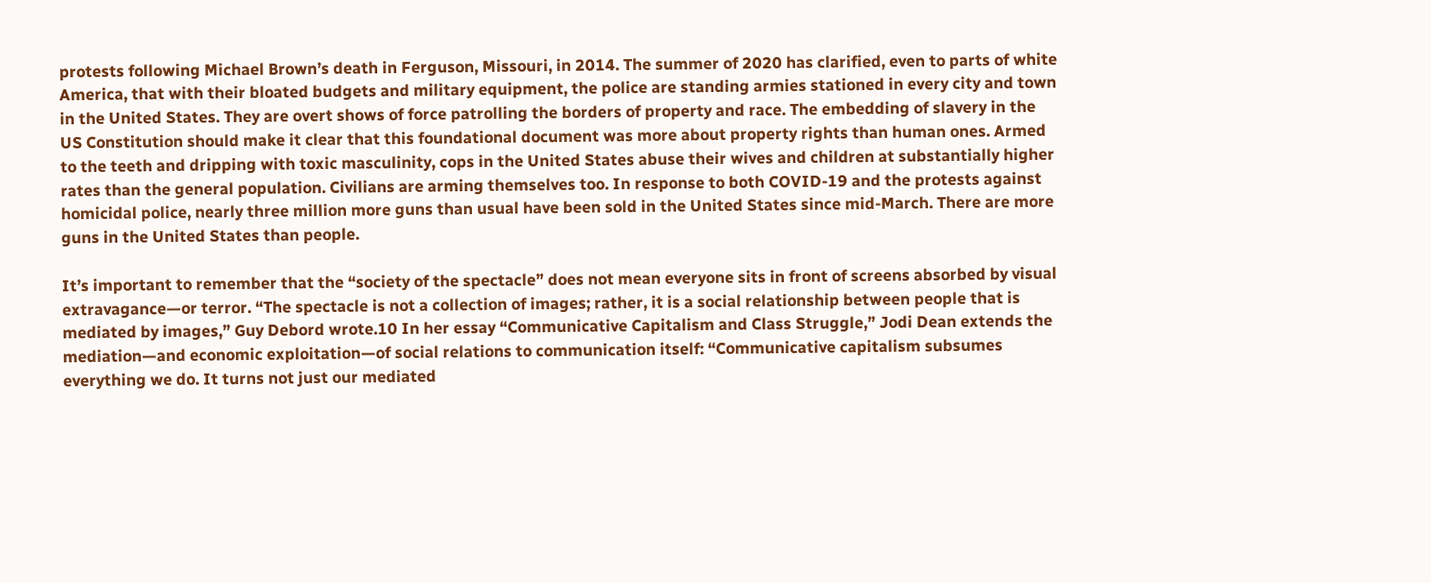protests following Michael Brown’s death in Ferguson, Missouri, in 2014. The summer of 2020 has clarified, even to parts of white America, that with their bloated budgets and military equipment, the police are standing armies stationed in every city and town in the United States. They are overt shows of force patrolling the borders of property and race. The embedding of slavery in the US Constitution should make it clear that this foundational document was more about property rights than human ones. Armed to the teeth and dripping with toxic masculinity, cops in the United States abuse their wives and children at substantially higher rates than the general population. Civilians are arming themselves too. In response to both COVID-19 and the protests against homicidal police, nearly three million more guns than usual have been sold in the United States since mid-March. There are more guns in the United States than people.

It’s important to remember that the “society of the spectacle” does not mean everyone sits in front of screens absorbed by visual extravagance—or terror. “The spectacle is not a collection of images; rather, it is a social relationship between people that is mediated by images,” Guy Debord wrote.10 In her essay “Communicative Capitalism and Class Struggle,” Jodi Dean extends the mediation—and economic exploitation—of social relations to communication itself: “Communicative capitalism subsumes everything we do. It turns not just our mediated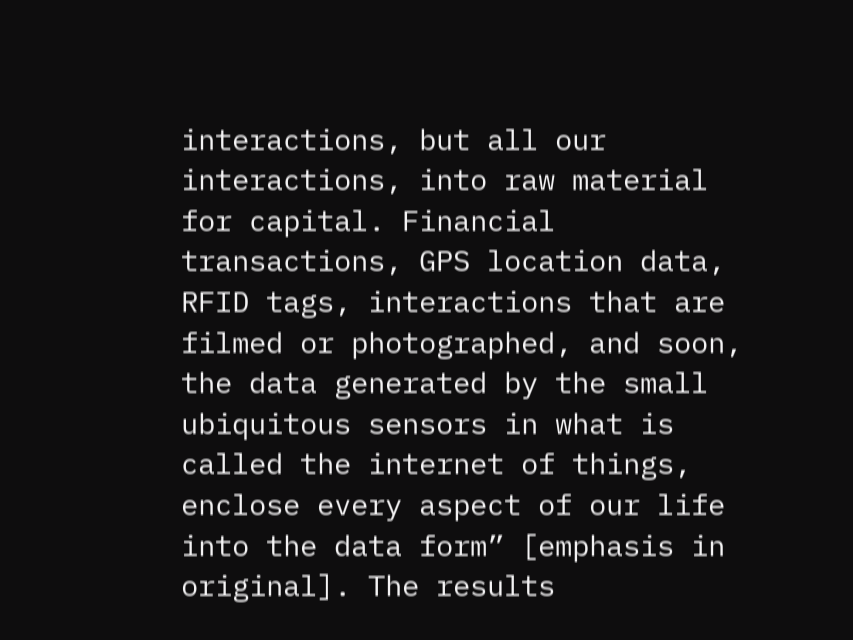interactions, but all our interactions, into raw material for capital. Financial transactions, GPS location data, RFID tags, interactions that are filmed or photographed, and soon, the data generated by the small ubiquitous sensors in what is called the internet of things, enclose every aspect of our life into the data form” [emphasis in original]. The results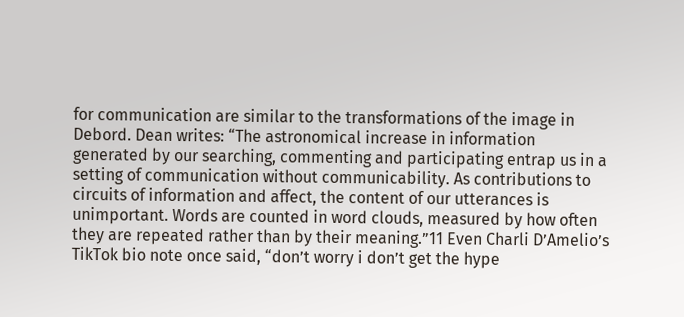for communication are similar to the transformations of the image in Debord. Dean writes: “The astronomical increase in information generated by our searching, commenting and participating entrap us in a setting of communication without communicability. As contributions to circuits of information and affect, the content of our utterances is unimportant. Words are counted in word clouds, measured by how often they are repeated rather than by their meaning.”11 Even Charli D’Amelio’s TikTok bio note once said, “don’t worry i don’t get the hype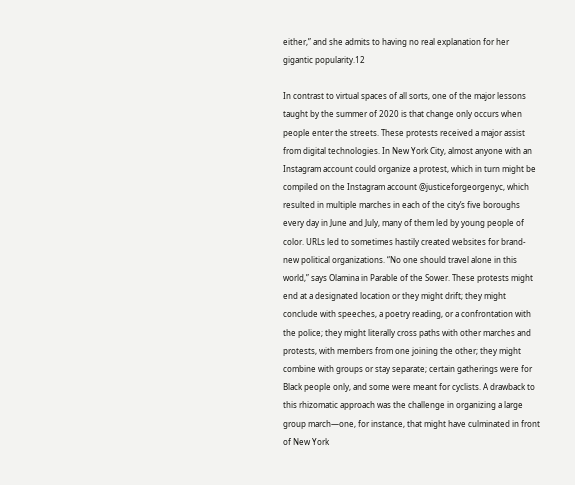either,” and she admits to having no real explanation for her gigantic popularity.12

In contrast to virtual spaces of all sorts, one of the major lessons taught by the summer of 2020 is that change only occurs when people enter the streets. These protests received a major assist from digital technologies. In New York City, almost anyone with an Instagram account could organize a protest, which in turn might be compiled on the Instagram account @justiceforgeorgenyc, which resulted in multiple marches in each of the city’s five boroughs every day in June and July, many of them led by young people of color. URLs led to sometimes hastily created websites for brand-new political organizations. “No one should travel alone in this world,” says Olamina in Parable of the Sower. These protests might end at a designated location or they might drift; they might conclude with speeches, a poetry reading, or a confrontation with the police; they might literally cross paths with other marches and protests, with members from one joining the other; they might combine with groups or stay separate; certain gatherings were for Black people only, and some were meant for cyclists. A drawback to this rhizomatic approach was the challenge in organizing a large group march—one, for instance, that might have culminated in front of New York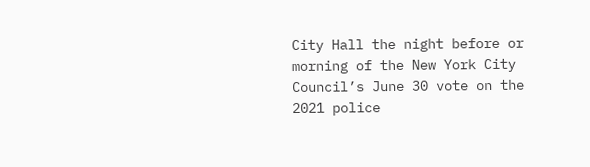City Hall the night before or morning of the New York City Council’s June 30 vote on the 2021 police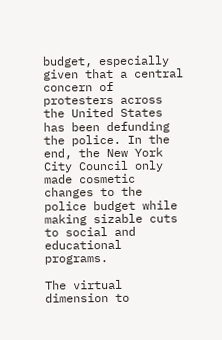budget, especially given that a central concern of protesters across the United States has been defunding the police. In the end, the New York City Council only made cosmetic changes to the police budget while making sizable cuts to social and educational programs.

The virtual dimension to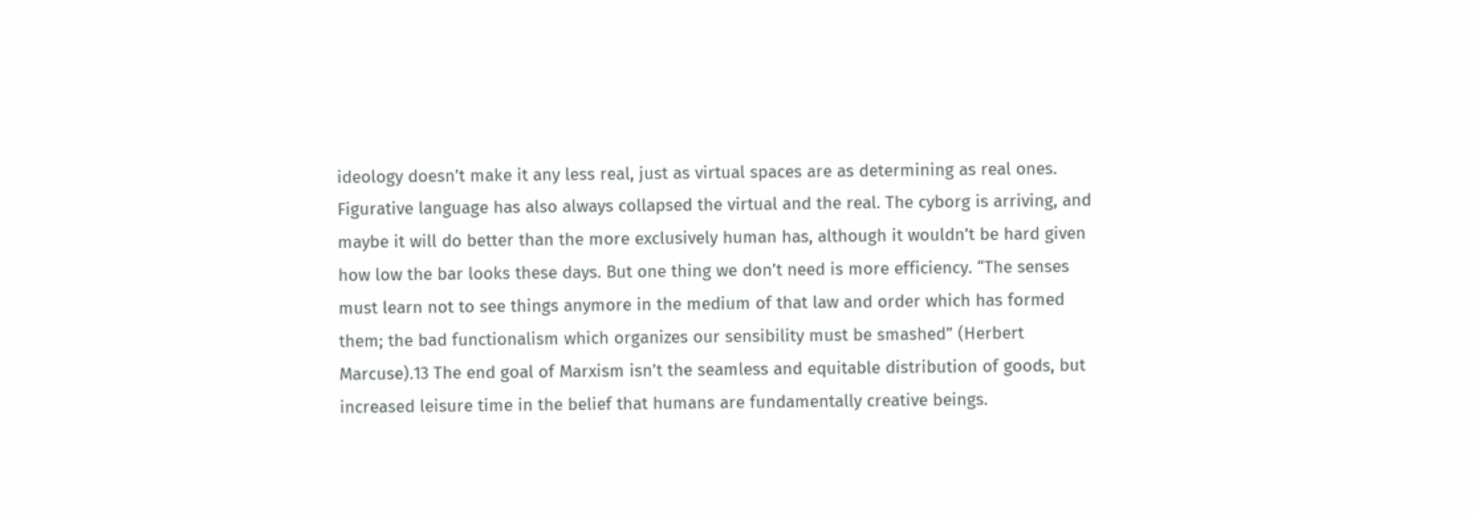ideology doesn’t make it any less real, just as virtual spaces are as determining as real ones. Figurative language has also always collapsed the virtual and the real. The cyborg is arriving, and maybe it will do better than the more exclusively human has, although it wouldn’t be hard given how low the bar looks these days. But one thing we don’t need is more efficiency. “The senses must learn not to see things anymore in the medium of that law and order which has formed them; the bad functionalism which organizes our sensibility must be smashed” (Herbert Marcuse).13 The end goal of Marxism isn’t the seamless and equitable distribution of goods, but increased leisure time in the belief that humans are fundamentally creative beings.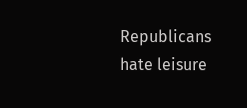Republicans hate leisure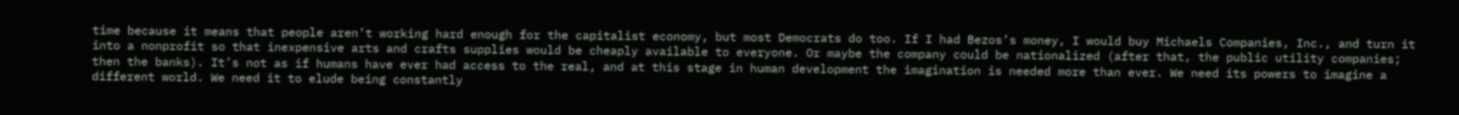time because it means that people aren’t working hard enough for the capitalist economy, but most Democrats do too. If I had Bezos’s money, I would buy Michaels Companies, Inc., and turn it into a nonprofit so that inexpensive arts and crafts supplies would be cheaply available to everyone. Or maybe the company could be nationalized (after that, the public utility companies; then the banks). It’s not as if humans have ever had access to the real, and at this stage in human development the imagination is needed more than ever. We need its powers to imagine a different world. We need it to elude being constantly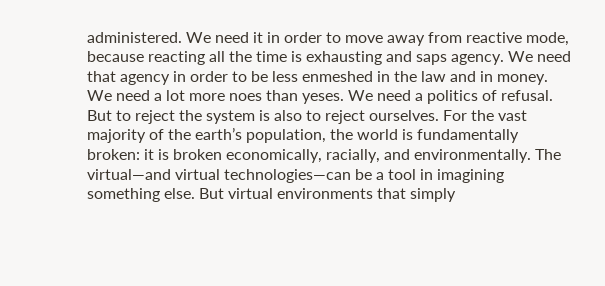administered. We need it in order to move away from reactive mode, because reacting all the time is exhausting and saps agency. We need that agency in order to be less enmeshed in the law and in money. We need a lot more noes than yeses. We need a politics of refusal. But to reject the system is also to reject ourselves. For the vast majority of the earth’s population, the world is fundamentally broken: it is broken economically, racially, and environmentally. The virtual—and virtual technologies—can be a tool in imagining something else. But virtual environments that simply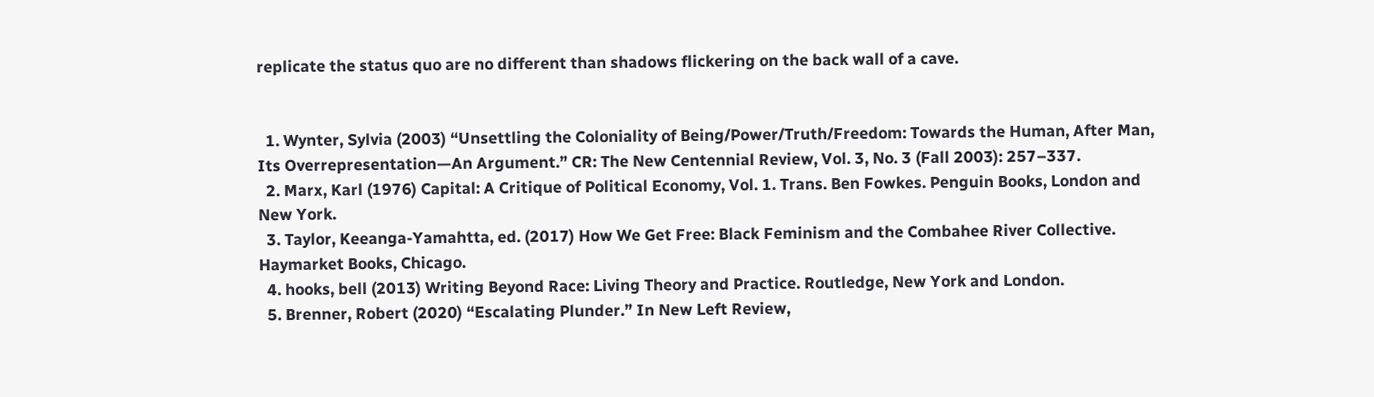replicate the status quo are no different than shadows flickering on the back wall of a cave.


  1. Wynter, Sylvia (2003) “Unsettling the Coloniality of Being/Power/Truth/Freedom: Towards the Human, After Man, Its Overrepresentation—An Argument.” CR: The New Centennial Review, Vol. 3, No. 3 (Fall 2003): 257–337.
  2. Marx, Karl (1976) Capital: A Critique of Political Economy, Vol. 1. Trans. Ben Fowkes. Penguin Books, London and New York.
  3. Taylor, Keeanga-Yamahtta, ed. (2017) How We Get Free: Black Feminism and the Combahee River Collective. Haymarket Books, Chicago.
  4. hooks, bell (2013) Writing Beyond Race: Living Theory and Practice. Routledge, New York and London.
  5. Brenner, Robert (2020) “Escalating Plunder.” In New Left Review,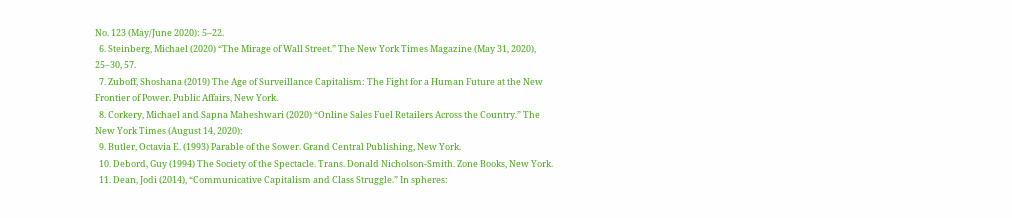No. 123 (May/June 2020): 5–22.
  6. Steinberg, Michael (2020) “The Mirage of Wall Street.” The New York Times Magazine (May 31, 2020), 25–30, 57.
  7. Zuboff, Shoshana (2019) The Age of Surveillance Capitalism: The Fight for a Human Future at the New Frontier of Power. Public Affairs, New York.
  8. Corkery, Michael and Sapna Maheshwari (2020) “Online Sales Fuel Retailers Across the Country.” The New York Times (August 14, 2020):
  9. Butler, Octavia E. (1993) Parable of the Sower. Grand Central Publishing, New York.
  10. Debord, Guy (1994) The Society of the Spectacle. Trans. Donald Nicholson-Smith. Zone Books, New York.
  11. Dean, Jodi (2014), “Communicative Capitalism and Class Struggle.” In spheres: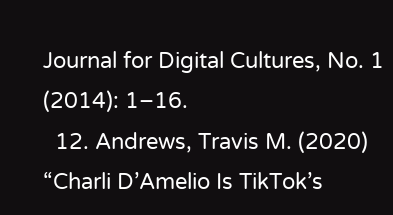Journal for Digital Cultures, No. 1 (2014): 1–16.
  12. Andrews, Travis M. (2020) “Charli D’Amelio Is TikTok’s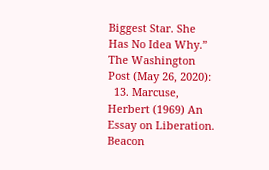Biggest Star. She Has No Idea Why.” The Washington Post (May 26, 2020):
  13. Marcuse, Herbert (1969) An Essay on Liberation. Beacon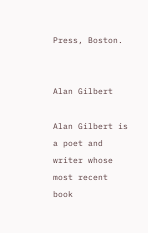Press, Boston.


Alan Gilbert

Alan Gilbert is a poet and writer whose most recent book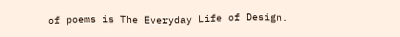of poems is The Everyday Life of Design.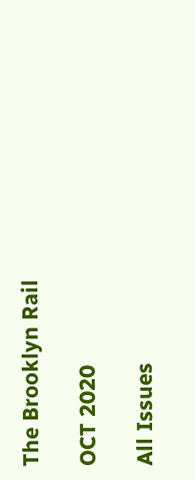The Brooklyn Rail

OCT 2020

All Issues